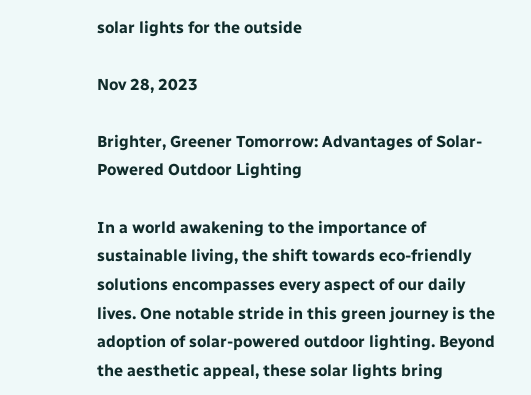solar lights for the outside

Nov 28, 2023

Brighter, Greener Tomorrow: Advantages of Solar-Powered Outdoor Lighting

In a world awakening to the importance of sustainable living, the shift towards eco-friendly solutions encompasses every aspect of our daily lives. One notable stride in this green journey is the adoption of solar-powered outdoor lighting. Beyond the aesthetic appeal, these solar lights bring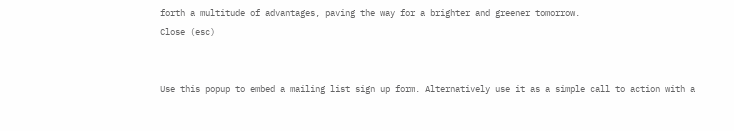forth a multitude of advantages, paving the way for a brighter and greener tomorrow.
Close (esc)


Use this popup to embed a mailing list sign up form. Alternatively use it as a simple call to action with a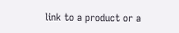link to a product or a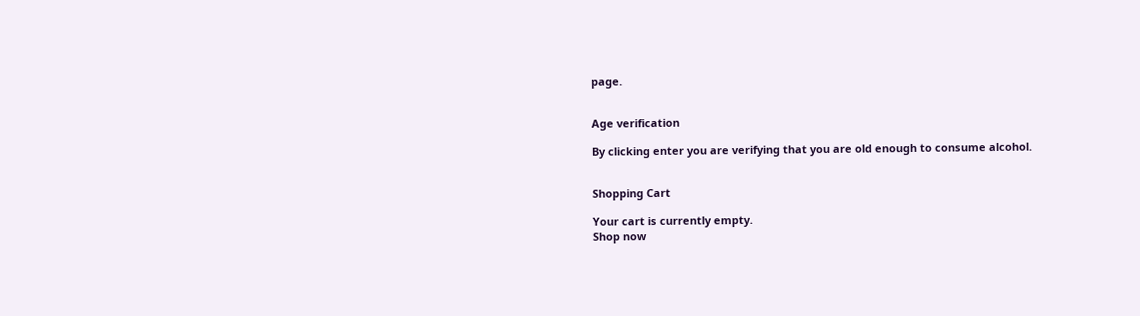page.


Age verification

By clicking enter you are verifying that you are old enough to consume alcohol.


Shopping Cart

Your cart is currently empty.
Shop now